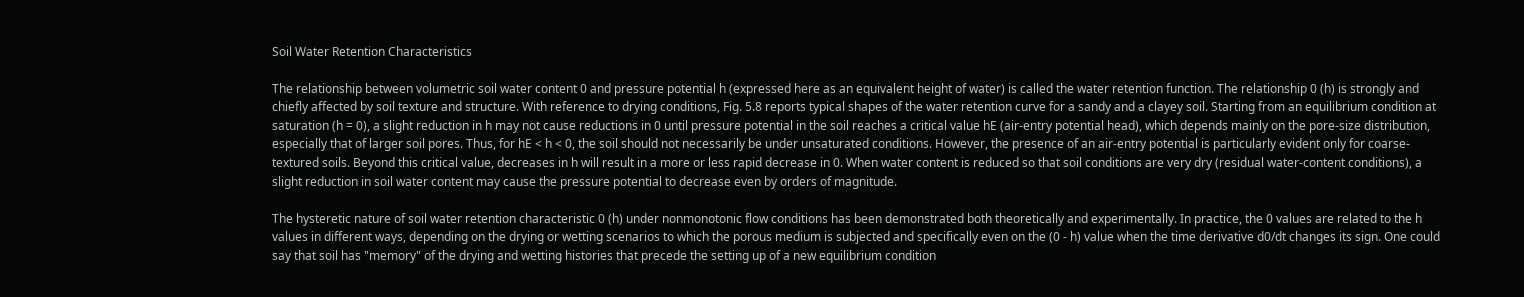Soil Water Retention Characteristics

The relationship between volumetric soil water content 0 and pressure potential h (expressed here as an equivalent height of water) is called the water retention function. The relationship 0 (h) is strongly and chiefly affected by soil texture and structure. With reference to drying conditions, Fig. 5.8 reports typical shapes of the water retention curve for a sandy and a clayey soil. Starting from an equilibrium condition at saturation (h = 0), a slight reduction in h may not cause reductions in 0 until pressure potential in the soil reaches a critical value hE (air-entry potential head), which depends mainly on the pore-size distribution, especially that of larger soil pores. Thus, for hE < h < 0, the soil should not necessarily be under unsaturated conditions. However, the presence of an air-entry potential is particularly evident only for coarse-textured soils. Beyond this critical value, decreases in h will result in a more or less rapid decrease in 0. When water content is reduced so that soil conditions are very dry (residual water-content conditions), a slight reduction in soil water content may cause the pressure potential to decrease even by orders of magnitude.

The hysteretic nature of soil water retention characteristic 0 (h) under nonmonotonic flow conditions has been demonstrated both theoretically and experimentally. In practice, the 0 values are related to the h values in different ways, depending on the drying or wetting scenarios to which the porous medium is subjected and specifically even on the (0 - h) value when the time derivative d0/dt changes its sign. One could say that soil has "memory" of the drying and wetting histories that precede the setting up of a new equilibrium condition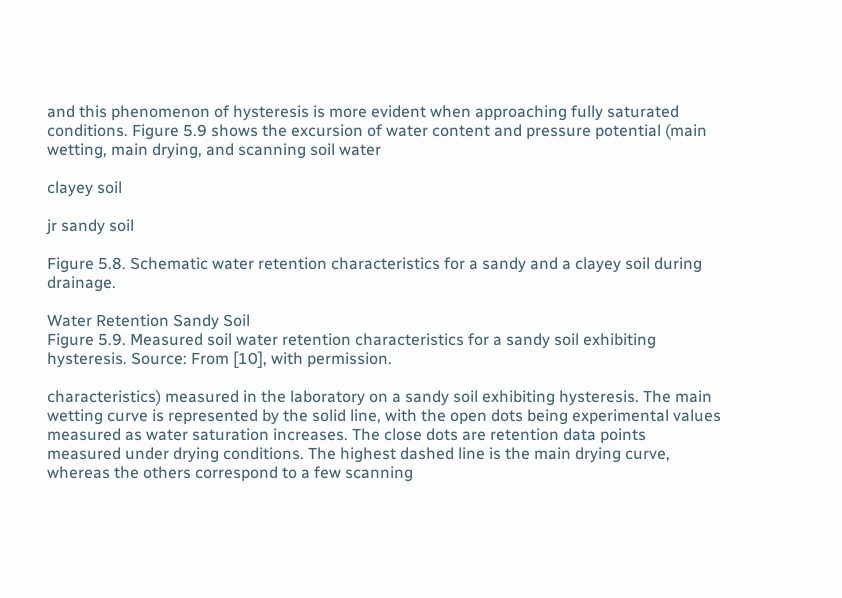and this phenomenon of hysteresis is more evident when approaching fully saturated conditions. Figure 5.9 shows the excursion of water content and pressure potential (main wetting, main drying, and scanning soil water

clayey soil

jr sandy soil

Figure 5.8. Schematic water retention characteristics for a sandy and a clayey soil during drainage.

Water Retention Sandy Soil
Figure 5.9. Measured soil water retention characteristics for a sandy soil exhibiting hysteresis. Source: From [10], with permission.

characteristics) measured in the laboratory on a sandy soil exhibiting hysteresis. The main wetting curve is represented by the solid line, with the open dots being experimental values measured as water saturation increases. The close dots are retention data points measured under drying conditions. The highest dashed line is the main drying curve, whereas the others correspond to a few scanning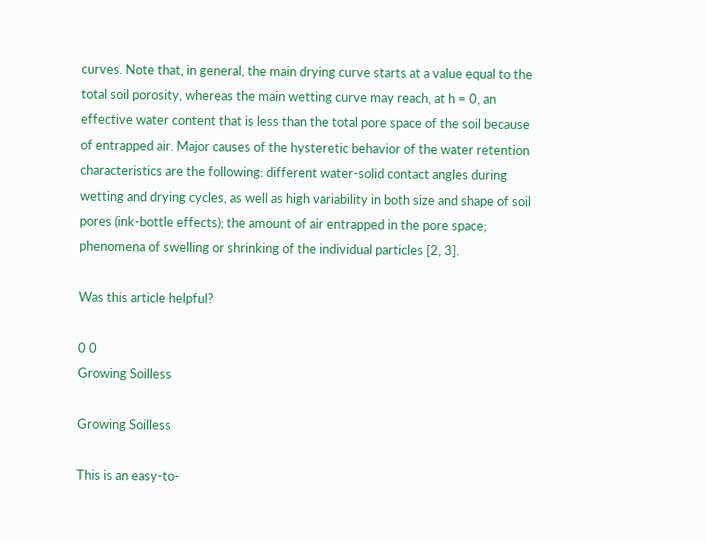curves. Note that, in general, the main drying curve starts at a value equal to the total soil porosity, whereas the main wetting curve may reach, at h = 0, an effective water content that is less than the total pore space of the soil because of entrapped air. Major causes of the hysteretic behavior of the water retention characteristics are the following: different water-solid contact angles during wetting and drying cycles, as well as high variability in both size and shape of soil pores (ink-bottle effects); the amount of air entrapped in the pore space; phenomena of swelling or shrinking of the individual particles [2, 3].

Was this article helpful?

0 0
Growing Soilless

Growing Soilless

This is an easy-to-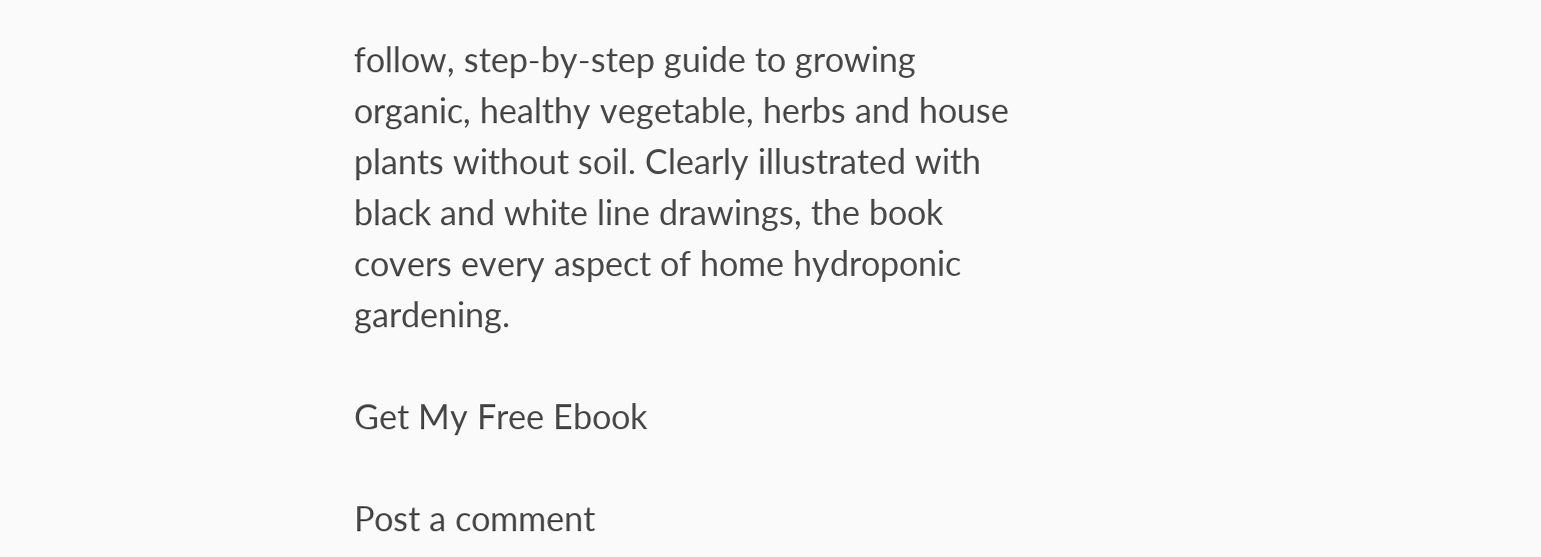follow, step-by-step guide to growing organic, healthy vegetable, herbs and house plants without soil. Clearly illustrated with black and white line drawings, the book covers every aspect of home hydroponic gardening.

Get My Free Ebook

Post a comment